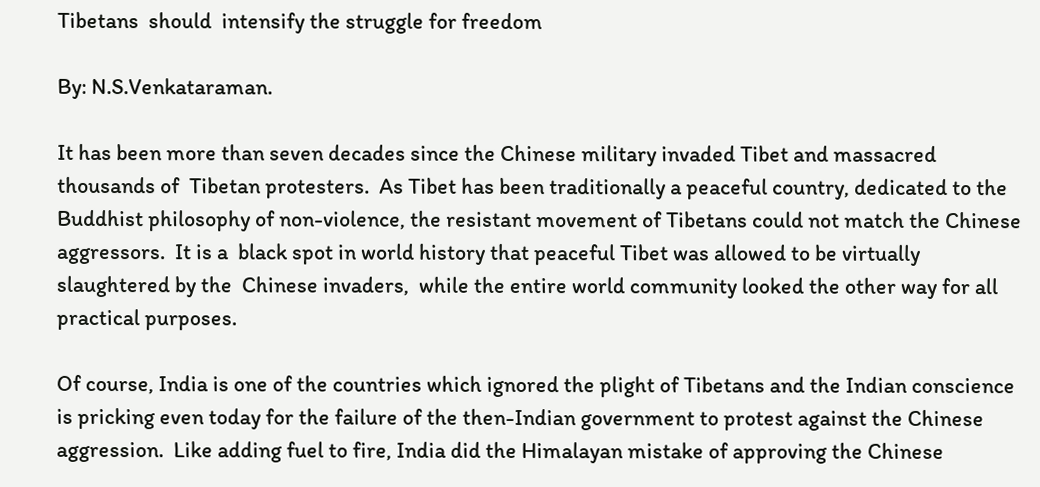Tibetans  should  intensify the struggle for freedom

By: N.S.Venkataraman.

It has been more than seven decades since the Chinese military invaded Tibet and massacred thousands of  Tibetan protesters.  As Tibet has been traditionally a peaceful country, dedicated to the Buddhist philosophy of non-violence, the resistant movement of Tibetans could not match the Chinese aggressors.  It is a  black spot in world history that peaceful Tibet was allowed to be virtually slaughtered by the  Chinese invaders,  while the entire world community looked the other way for all practical purposes.

Of course, India is one of the countries which ignored the plight of Tibetans and the Indian conscience is pricking even today for the failure of the then-Indian government to protest against the Chinese aggression.  Like adding fuel to fire, India did the Himalayan mistake of approving the Chinese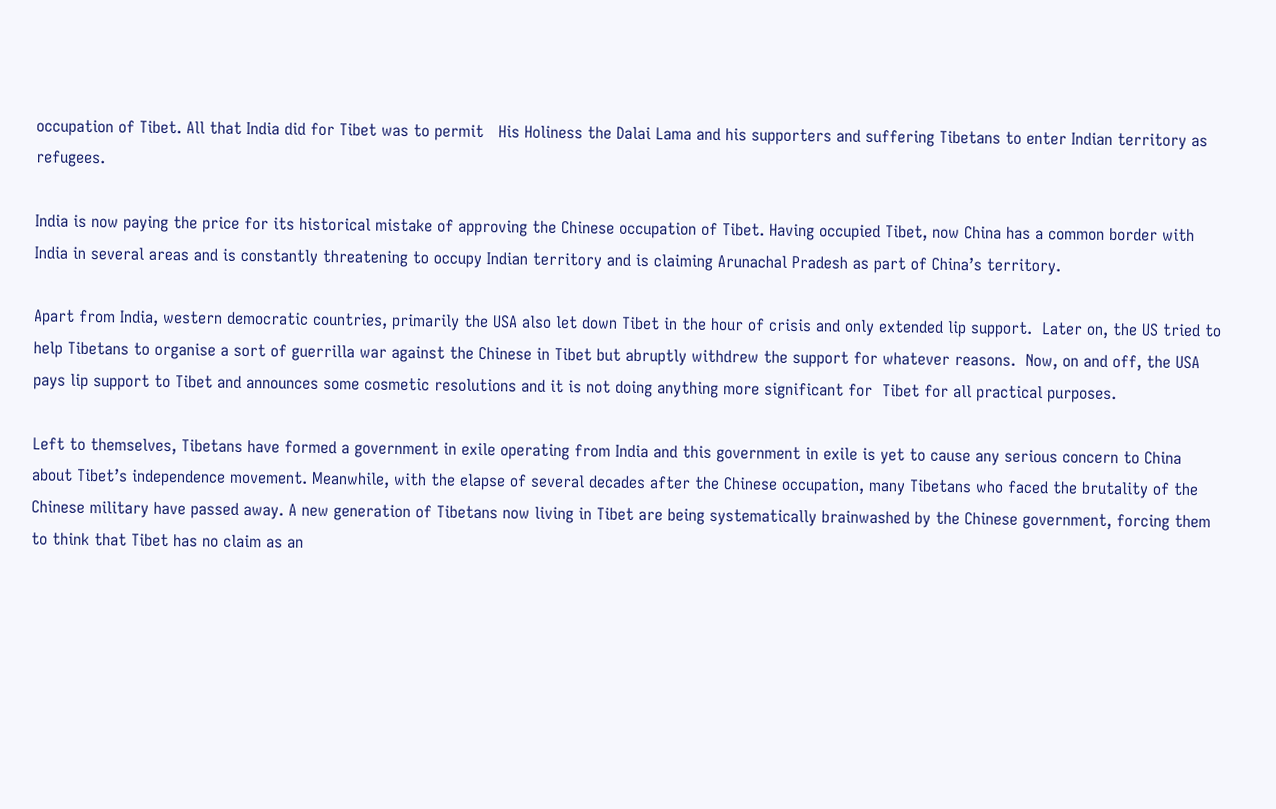occupation of Tibet. All that India did for Tibet was to permit   His Holiness the Dalai Lama and his supporters and suffering Tibetans to enter Indian territory as refugees.

India is now paying the price for its historical mistake of approving the Chinese occupation of Tibet. Having occupied Tibet, now China has a common border with India in several areas and is constantly threatening to occupy Indian territory and is claiming Arunachal Pradesh as part of China’s territory.

Apart from India, western democratic countries, primarily the USA also let down Tibet in the hour of crisis and only extended lip support.  Later on, the US tried to help Tibetans to organise a sort of guerrilla war against the Chinese in Tibet but abruptly withdrew the support for whatever reasons.  Now, on and off, the USA pays lip support to Tibet and announces some cosmetic resolutions and it is not doing anything more significant for  Tibet for all practical purposes.

Left to themselves, Tibetans have formed a government in exile operating from India and this government in exile is yet to cause any serious concern to China about Tibet’s independence movement. Meanwhile, with the elapse of several decades after the Chinese occupation, many Tibetans who faced the brutality of the Chinese military have passed away. A new generation of Tibetans now living in Tibet are being systematically brainwashed by the Chinese government, forcing them to think that Tibet has no claim as an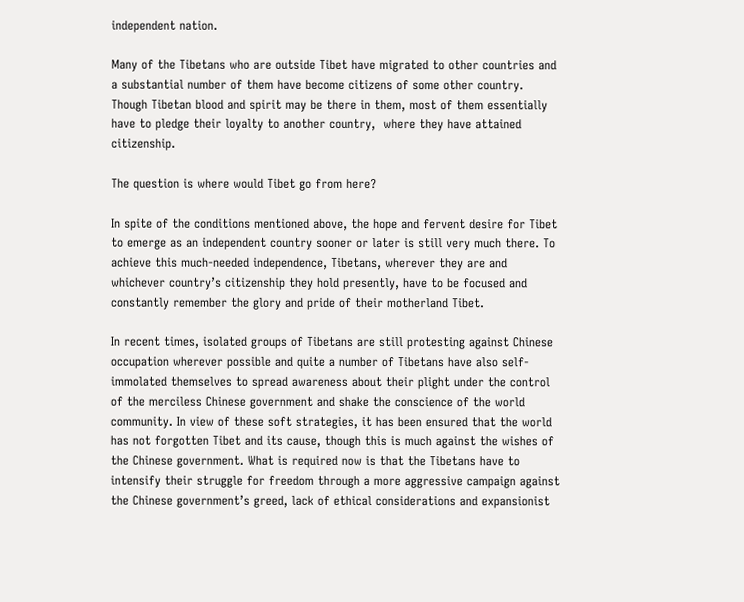independent nation.

Many of the Tibetans who are outside Tibet have migrated to other countries and a substantial number of them have become citizens of some other country. Though Tibetan blood and spirit may be there in them, most of them essentially have to pledge their loyalty to another country,  where they have attained citizenship.

The question is where would Tibet go from here?

In spite of the conditions mentioned above, the hope and fervent desire for Tibet to emerge as an independent country sooner or later is still very much there. To achieve this much-needed independence, Tibetans, wherever they are and whichever country’s citizenship they hold presently, have to be focused and constantly remember the glory and pride of their motherland Tibet.

In recent times, isolated groups of Tibetans are still protesting against Chinese occupation wherever possible and quite a number of Tibetans have also self-immolated themselves to spread awareness about their plight under the control of the merciless Chinese government and shake the conscience of the world community. In view of these soft strategies, it has been ensured that the world has not forgotten Tibet and its cause, though this is much against the wishes of the Chinese government. What is required now is that the Tibetans have to intensify their struggle for freedom through a more aggressive campaign against the Chinese government’s greed, lack of ethical considerations and expansionist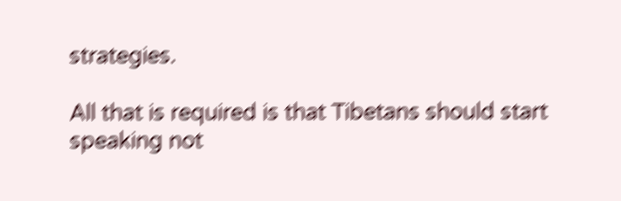strategies.

All that is required is that Tibetans should start speaking not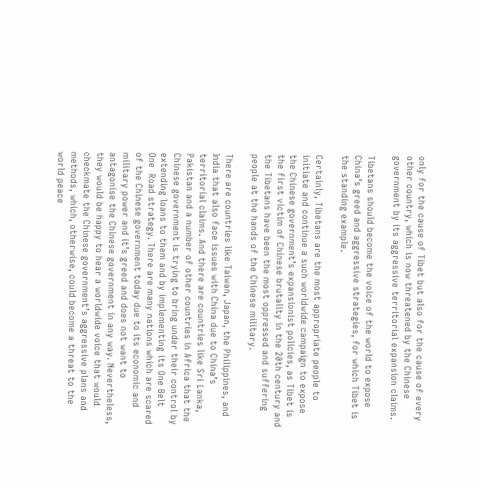only for the cause of Tibet but also for the cause of every other country, which is now threatened by the Chinese government by its aggressive territorial expansion claims.

Tibetans should become the voice of the world to expose China’s greed and aggressive strategies, for which Tibet is the standing example.

Certainly, Tibetans are the most appropriate people to initiate and continue a such worldwide campaign to expose the Chinese government’s expansionist policies, as Tibet is the first victim of Chinese brutality in the 20th century and the Tibetans have been the most oppressed and suffering people at the hands of the Chinese military.

There are countries like Taiwan, Japan, the Philippines, and India that also face issues with China due to China’s territorial claims. And there are countries like Sri Lanka, Pakistan and a number of other countries in Africa that the Chinese government is trying to bring under their control by extending loans to them and by implementing its One Belt  One  Road strategy. There are many nations which are scared of the Chinese government today due to its economic and military power and it’s greed and does not want to antagonise the Chinese government in any way. Nevertheless, they would be happy to hear a worldwide voice that would checkmate the Chinese government’s aggressive plans and methods, which, otherwise, could become a threat to the world peace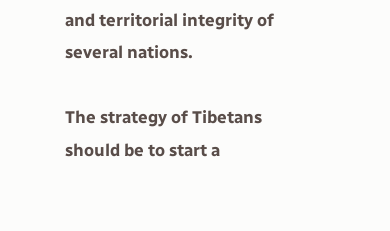and territorial integrity of several nations.

The strategy of Tibetans should be to start a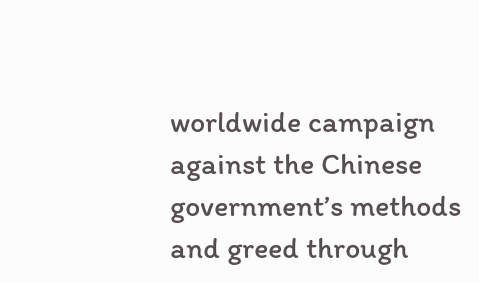worldwide campaign against the Chinese government’s methods and greed through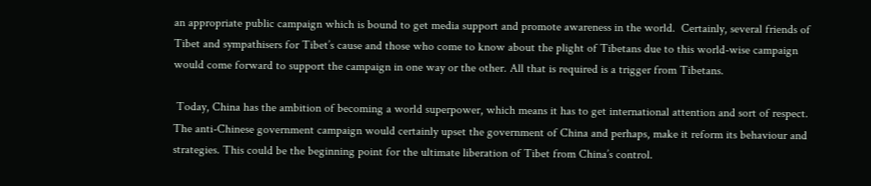an appropriate public campaign which is bound to get media support and promote awareness in the world.  Certainly, several friends of Tibet and sympathisers for Tibet’s cause and those who come to know about the plight of Tibetans due to this world-wise campaign would come forward to support the campaign in one way or the other. All that is required is a trigger from Tibetans.

 Today, China has the ambition of becoming a world superpower, which means it has to get international attention and sort of respect. The anti-Chinese government campaign would certainly upset the government of China and perhaps, make it reform its behaviour and strategies. This could be the beginning point for the ultimate liberation of Tibet from China’s control.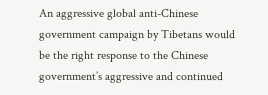An aggressive global anti-Chinese government campaign by Tibetans would be the right response to the Chinese government’s aggressive and continued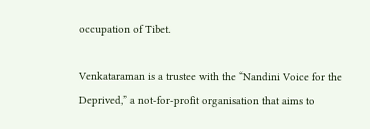occupation of Tibet.

Venkataraman is a trustee with the “Nandini Voice for the Deprived,” a not-for-profit organisation that aims to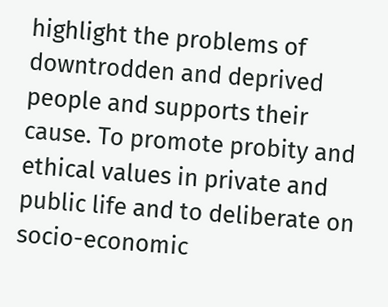highlight the problems of downtrodden and deprived people and supports their cause. To promote probity and ethical values in private and public life and to deliberate on socio-economic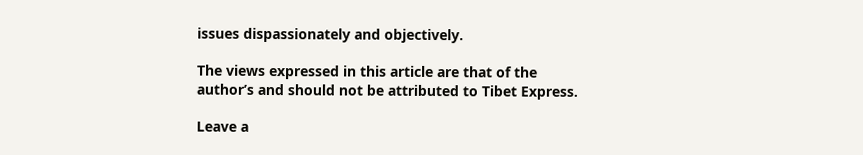issues dispassionately and objectively.

The views expressed in this article are that of the author’s and should not be attributed to Tibet Express.

Leave a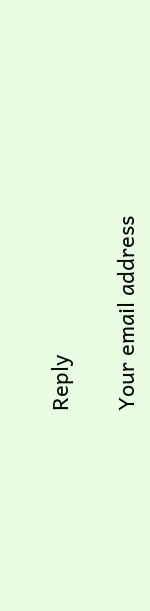Reply

Your email address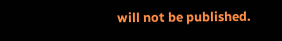will not be published.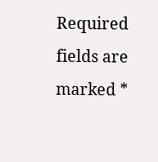Required fields are marked *